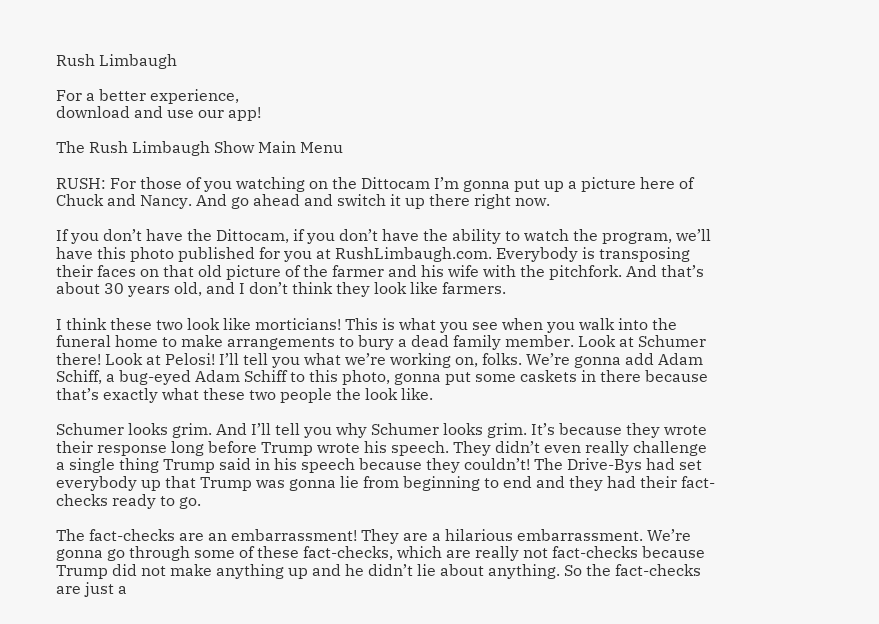Rush Limbaugh

For a better experience,
download and use our app!

The Rush Limbaugh Show Main Menu

RUSH: For those of you watching on the Dittocam I’m gonna put up a picture here of Chuck and Nancy. And go ahead and switch it up there right now.

If you don’t have the Dittocam, if you don’t have the ability to watch the program, we’ll have this photo published for you at RushLimbaugh.com. Everybody is transposing their faces on that old picture of the farmer and his wife with the pitchfork. And that’s about 30 years old, and I don’t think they look like farmers.

I think these two look like morticians! This is what you see when you walk into the funeral home to make arrangements to bury a dead family member. Look at Schumer there! Look at Pelosi! I’ll tell you what we’re working on, folks. We’re gonna add Adam Schiff, a bug-eyed Adam Schiff to this photo, gonna put some caskets in there because that’s exactly what these two people the look like.

Schumer looks grim. And I’ll tell you why Schumer looks grim. It’s because they wrote their response long before Trump wrote his speech. They didn’t even really challenge a single thing Trump said in his speech because they couldn’t! The Drive-Bys had set everybody up that Trump was gonna lie from beginning to end and they had their fact-checks ready to go.

The fact-checks are an embarrassment! They are a hilarious embarrassment. We’re gonna go through some of these fact-checks, which are really not fact-checks because Trump did not make anything up and he didn’t lie about anything. So the fact-checks are just a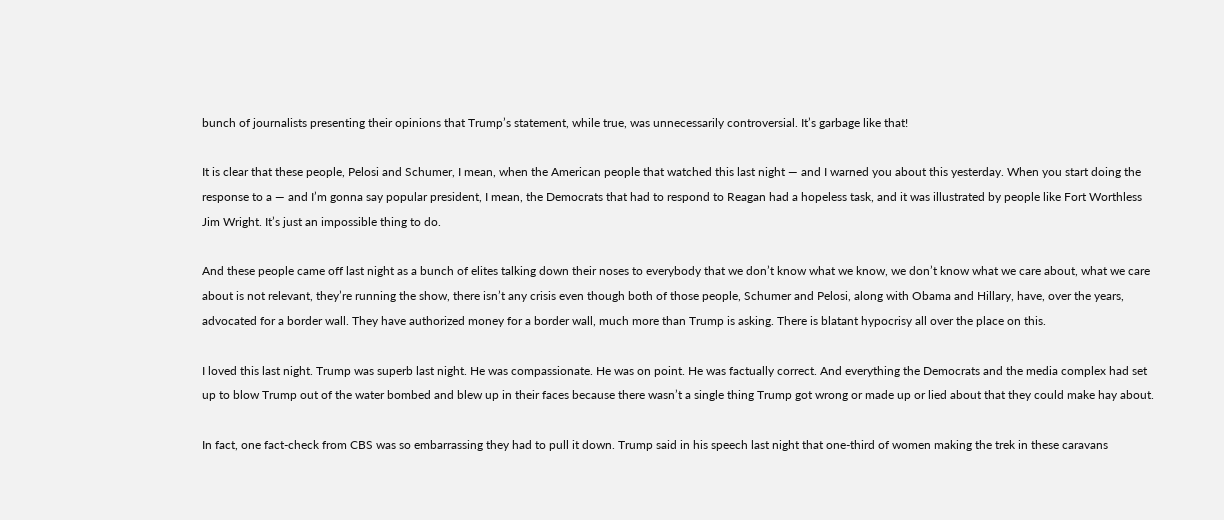bunch of journalists presenting their opinions that Trump’s statement, while true, was unnecessarily controversial. It’s garbage like that!

It is clear that these people, Pelosi and Schumer, I mean, when the American people that watched this last night — and I warned you about this yesterday. When you start doing the response to a — and I’m gonna say popular president, I mean, the Democrats that had to respond to Reagan had a hopeless task, and it was illustrated by people like Fort Worthless Jim Wright. It’s just an impossible thing to do.

And these people came off last night as a bunch of elites talking down their noses to everybody that we don’t know what we know, we don’t know what we care about, what we care about is not relevant, they’re running the show, there isn’t any crisis even though both of those people, Schumer and Pelosi, along with Obama and Hillary, have, over the years, advocated for a border wall. They have authorized money for a border wall, much more than Trump is asking. There is blatant hypocrisy all over the place on this.

I loved this last night. Trump was superb last night. He was compassionate. He was on point. He was factually correct. And everything the Democrats and the media complex had set up to blow Trump out of the water bombed and blew up in their faces because there wasn’t a single thing Trump got wrong or made up or lied about that they could make hay about.

In fact, one fact-check from CBS was so embarrassing they had to pull it down. Trump said in his speech last night that one-third of women making the trek in these caravans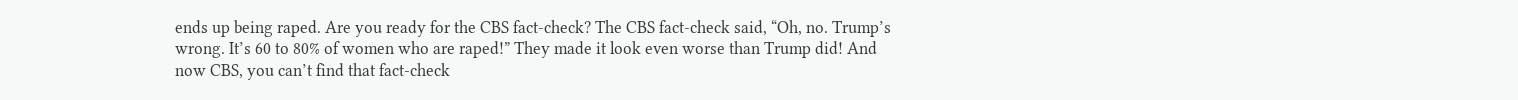ends up being raped. Are you ready for the CBS fact-check? The CBS fact-check said, “Oh, no. Trump’s wrong. It’s 60 to 80% of women who are raped!” They made it look even worse than Trump did! And now CBS, you can’t find that fact-check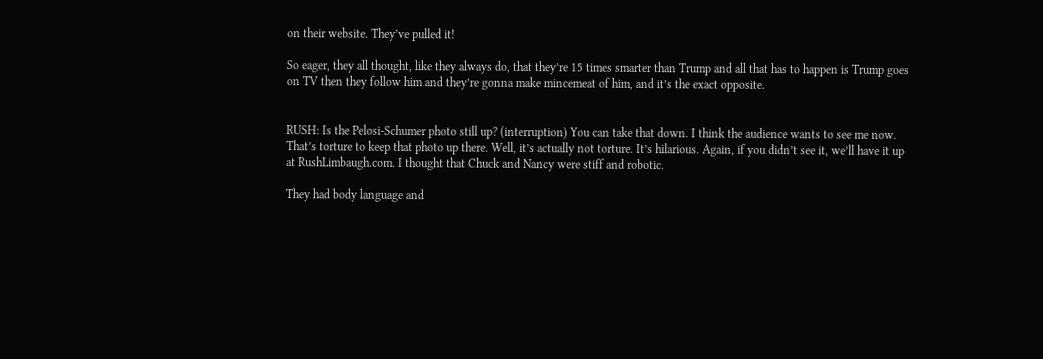on their website. They’ve pulled it!

So eager, they all thought, like they always do, that they’re 15 times smarter than Trump and all that has to happen is Trump goes on TV then they follow him and they’re gonna make mincemeat of him, and it’s the exact opposite.


RUSH: Is the Pelosi-Schumer photo still up? (interruption) You can take that down. I think the audience wants to see me now. That’s torture to keep that photo up there. Well, it’s actually not torture. It’s hilarious. Again, if you didn’t see it, we’ll have it up at RushLimbaugh.com. I thought that Chuck and Nancy were stiff and robotic.

They had body language and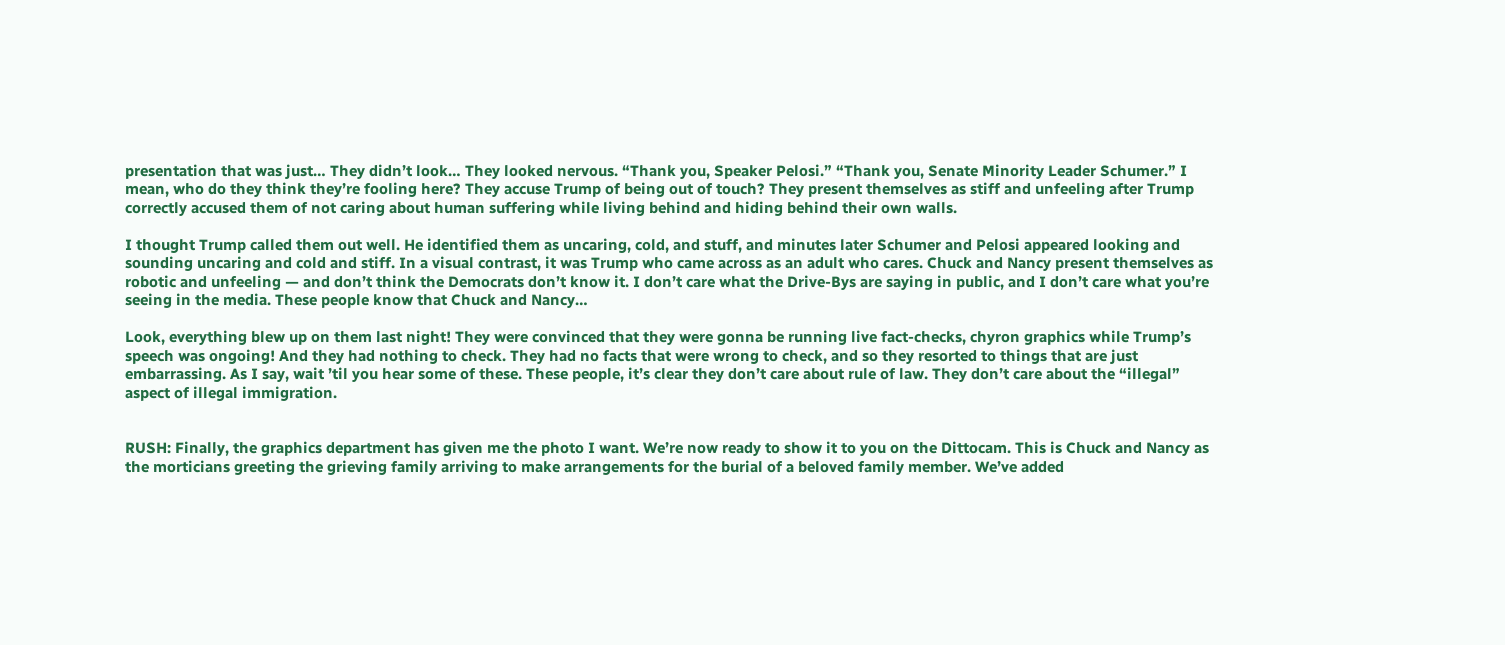presentation that was just… They didn’t look… They looked nervous. “Thank you, Speaker Pelosi.” “Thank you, Senate Minority Leader Schumer.” I mean, who do they think they’re fooling here? They accuse Trump of being out of touch? They present themselves as stiff and unfeeling after Trump correctly accused them of not caring about human suffering while living behind and hiding behind their own walls.

I thought Trump called them out well. He identified them as uncaring, cold, and stuff, and minutes later Schumer and Pelosi appeared looking and sounding uncaring and cold and stiff. In a visual contrast, it was Trump who came across as an adult who cares. Chuck and Nancy present themselves as robotic and unfeeling — and don’t think the Democrats don’t know it. I don’t care what the Drive-Bys are saying in public, and I don’t care what you’re seeing in the media. These people know that Chuck and Nancy…

Look, everything blew up on them last night! They were convinced that they were gonna be running live fact-checks, chyron graphics while Trump’s speech was ongoing! And they had nothing to check. They had no facts that were wrong to check, and so they resorted to things that are just embarrassing. As I say, wait ’til you hear some of these. These people, it’s clear they don’t care about rule of law. They don’t care about the “illegal” aspect of illegal immigration.


RUSH: Finally, the graphics department has given me the photo I want. We’re now ready to show it to you on the Dittocam. This is Chuck and Nancy as the morticians greeting the grieving family arriving to make arrangements for the burial of a beloved family member. We’ve added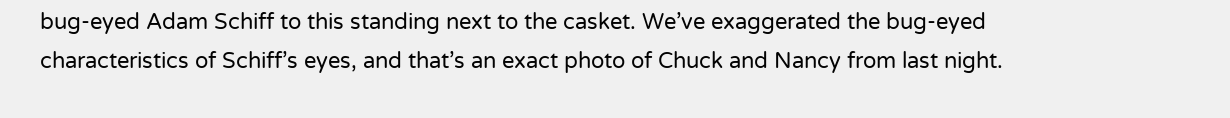bug-eyed Adam Schiff to this standing next to the casket. We’ve exaggerated the bug-eyed characteristics of Schiff’s eyes, and that’s an exact photo of Chuck and Nancy from last night.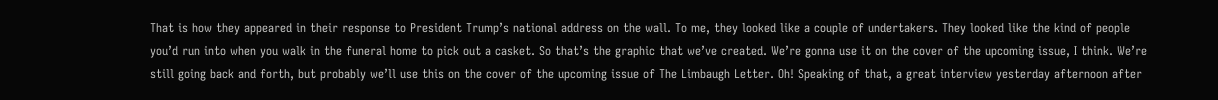That is how they appeared in their response to President Trump’s national address on the wall. To me, they looked like a couple of undertakers. They looked like the kind of people you’d run into when you walk in the funeral home to pick out a casket. So that’s the graphic that we’ve created. We’re gonna use it on the cover of the upcoming issue, I think. We’re still going back and forth, but probably we’ll use this on the cover of the upcoming issue of The Limbaugh Letter. Oh! Speaking of that, a great interview yesterday afternoon after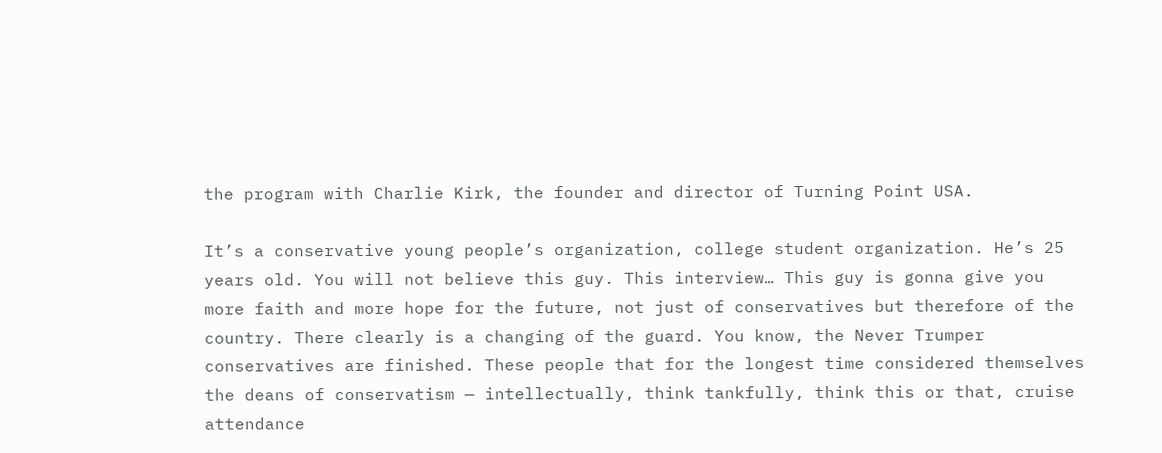the program with Charlie Kirk, the founder and director of Turning Point USA.

It’s a conservative young people’s organization, college student organization. He’s 25 years old. You will not believe this guy. This interview… This guy is gonna give you more faith and more hope for the future, not just of conservatives but therefore of the country. There clearly is a changing of the guard. You know, the Never Trumper conservatives are finished. These people that for the longest time considered themselves the deans of conservatism — intellectually, think tankfully, think this or that, cruise attendance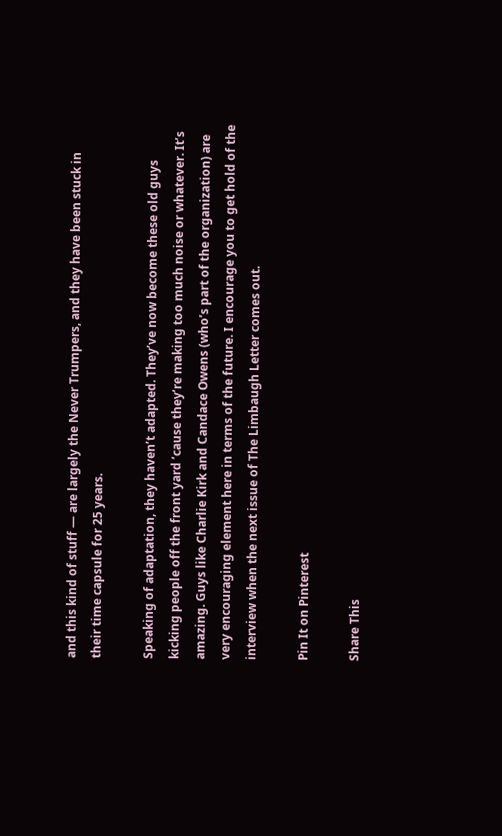and this kind of stuff — are largely the Never Trumpers, and they have been stuck in their time capsule for 25 years.

Speaking of adaptation, they haven’t adapted. They’ve now become these old guys kicking people off the front yard ’cause they’re making too much noise or whatever. It’s amazing. Guys like Charlie Kirk and Candace Owens (who’s part of the organization) are very encouraging element here in terms of the future. I encourage you to get hold of the interview when the next issue of The Limbaugh Letter comes out.

Pin It on Pinterest

Share This